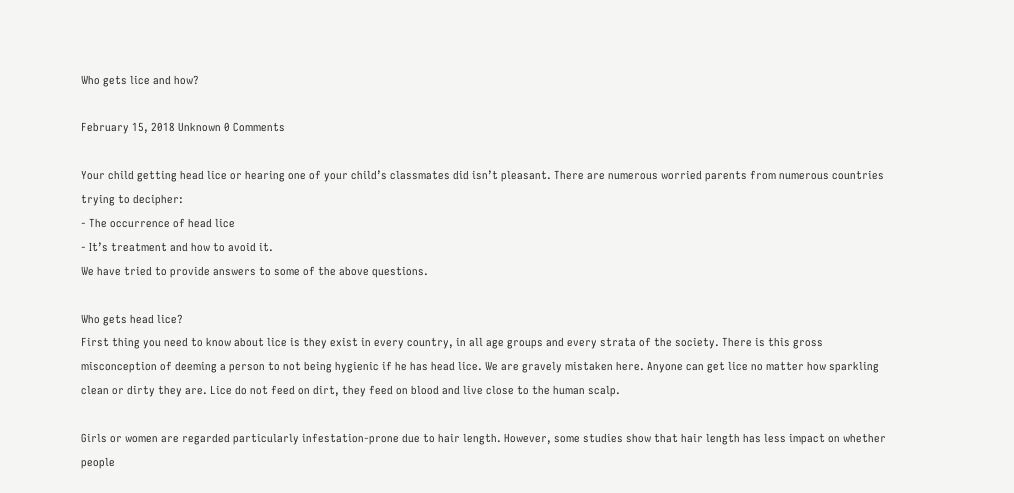Who gets lice and how?

February 15, 2018 Unknown 0 Comments

Your child getting head lice or hearing one of your child’s classmates did isn’t pleasant. There are numerous worried parents from numerous countries trying to decipher:
- The occurrence of head lice
- It’s treatment and how to avoid it.
We have tried to provide answers to some of the above questions.

Who gets head lice?
First thing you need to know about lice is they exist in every country, in all age groups and every strata of the society. There is this gross misconception of deeming a person to not being hygienic if he has head lice. We are gravely mistaken here. Anyone can get lice no matter how sparkling clean or dirty they are. Lice do not feed on dirt, they feed on blood and live close to the human scalp.

Girls or women are regarded particularly infestation-prone due to hair length. However, some studies show that hair length has less impact on whether people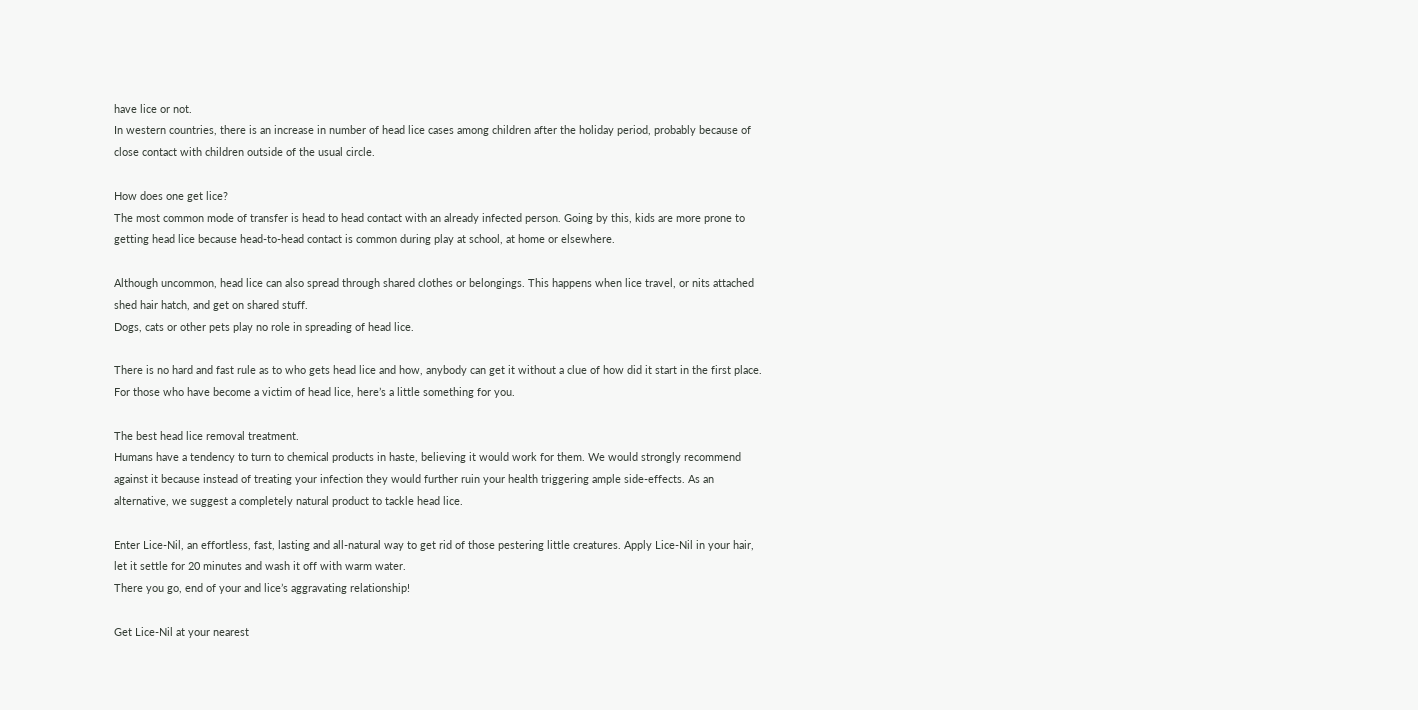have lice or not.
In western countries, there is an increase in number of head lice cases among children after the holiday period, probably because of close contact with children outside of the usual circle.

How does one get lice?
The most common mode of transfer is head to head contact with an already infected person. Going by this, kids are more prone to getting head lice because head-to-head contact is common during play at school, at home or elsewhere.

Although uncommon, head lice can also spread through shared clothes or belongings. This happens when lice travel, or nits attached shed hair hatch, and get on shared stuff.
Dogs, cats or other pets play no role in spreading of head lice.

There is no hard and fast rule as to who gets head lice and how, anybody can get it without a clue of how did it start in the first place. For those who have become a victim of head lice, here’s a little something for you.

The best head lice removal treatment.
Humans have a tendency to turn to chemical products in haste, believing it would work for them. We would strongly recommend against it because instead of treating your infection they would further ruin your health triggering ample side-effects. As an alternative, we suggest a completely natural product to tackle head lice.

Enter Lice-Nil, an effortless, fast, lasting and all-natural way to get rid of those pestering little creatures. Apply Lice-Nil in your hair, let it settle for 20 minutes and wash it off with warm water.
There you go, end of your and lice’s aggravating relationship!

Get Lice-Nil at your nearest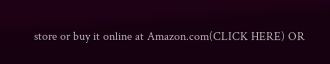store or buy it online at Amazon.com(CLICK HERE) OR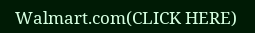Walmart.com(CLICK HERE)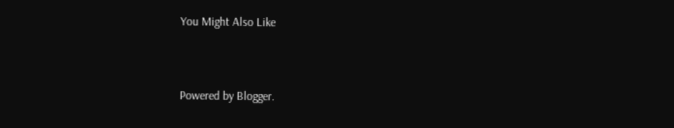You Might Also Like


Powered by Blogger.